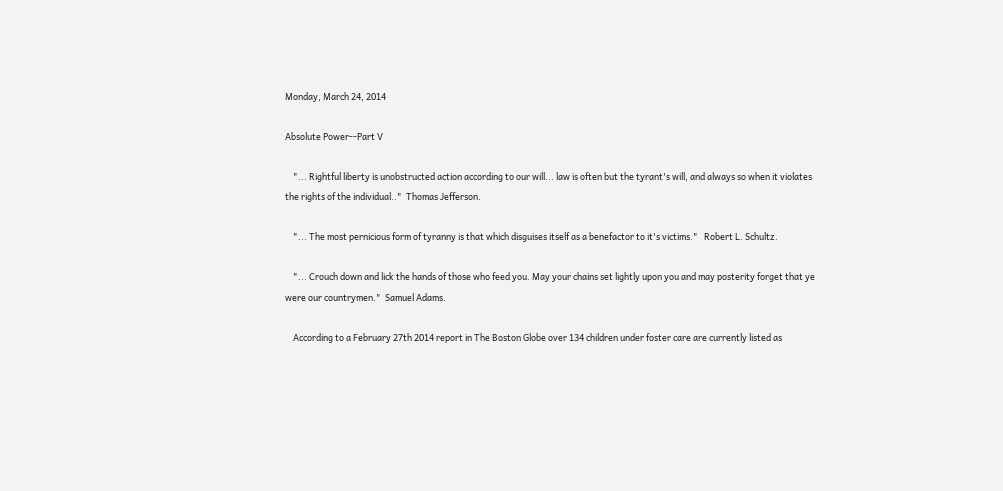Monday, March 24, 2014

Absolute Power--Part V

    "... Rightful liberty is unobstructed action according to our will... law is often but the tyrant's will, and always so when it violates the rights of the individual.."  Thomas Jefferson.

    "... The most pernicious form of tyranny is that which disguises itself as a benefactor to it's victims."   Robert L. Schultz.

    "... Crouch down and lick the hands of those who feed you. May your chains set lightly upon you and may posterity forget that ye were our countrymen."  Samuel Adams.

    According to a February 27th 2014 report in The Boston Globe over 134 children under foster care are currently listed as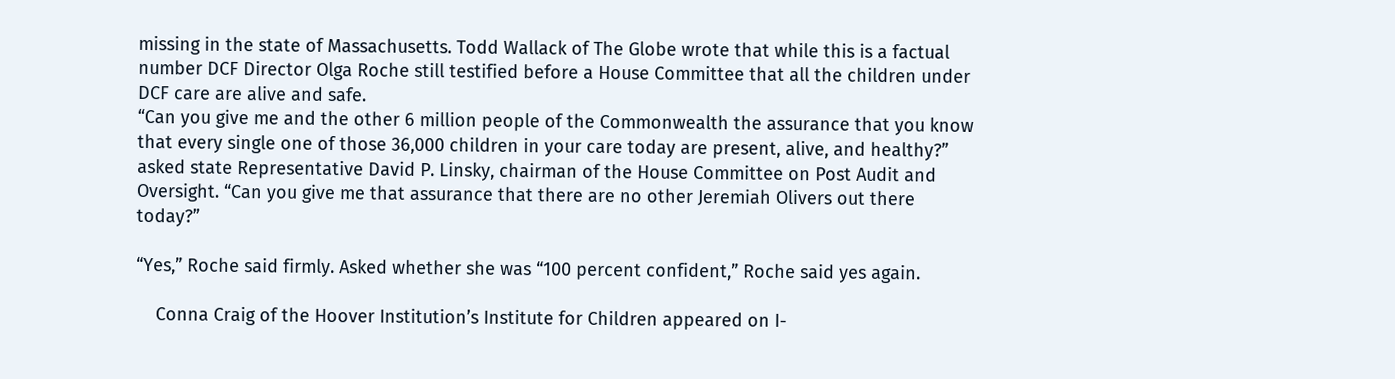missing in the state of Massachusetts. Todd Wallack of The Globe wrote that while this is a factual number DCF Director Olga Roche still testified before a House Committee that all the children under DCF care are alive and safe.
“Can you give me and the other 6 million people of the Commonwealth the assurance that you know that every single one of those 36,000 children in your care today are present, alive, and healthy?” asked state Representative David P. Linsky, chairman of the House Committee on Post Audit and Oversight. “Can you give me that assurance that there are no other Jeremiah Olivers out there today?”

“Yes,” Roche said firmly. Asked whether she was “100 percent confident,” Roche said yes again.

    Conna Craig of the Hoover Institution’s Institute for Children appeared on I-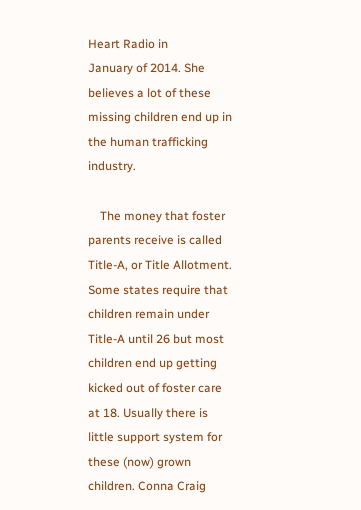Heart Radio in
January of 2014. She believes a lot of these missing children end up in the human trafficking industry.

    The money that foster parents receive is called Title-A, or Title Allotment. Some states require that children remain under Title-A until 26 but most children end up getting kicked out of foster care at 18. Usually there is little support system for these (now) grown children. Conna Craig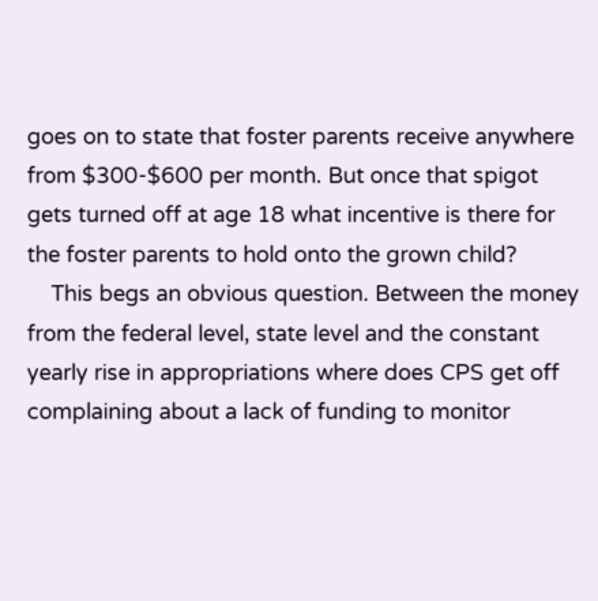goes on to state that foster parents receive anywhere from $300-$600 per month. But once that spigot gets turned off at age 18 what incentive is there for the foster parents to hold onto the grown child?
    This begs an obvious question. Between the money from the federal level, state level and the constant yearly rise in appropriations where does CPS get off complaining about a lack of funding to monitor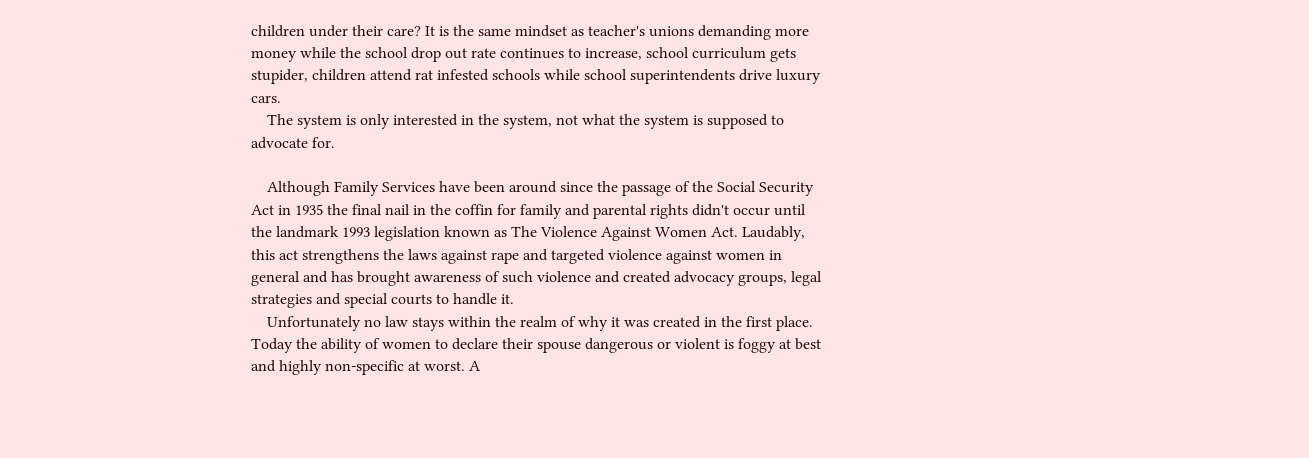children under their care? It is the same mindset as teacher's unions demanding more money while the school drop out rate continues to increase, school curriculum gets stupider, children attend rat infested schools while school superintendents drive luxury cars.
    The system is only interested in the system, not what the system is supposed to advocate for.

    Although Family Services have been around since the passage of the Social Security Act in 1935 the final nail in the coffin for family and parental rights didn't occur until the landmark 1993 legislation known as The Violence Against Women Act. Laudably, this act strengthens the laws against rape and targeted violence against women in general and has brought awareness of such violence and created advocacy groups, legal strategies and special courts to handle it.
    Unfortunately no law stays within the realm of why it was created in the first place. Today the ability of women to declare their spouse dangerous or violent is foggy at best and highly non-specific at worst. A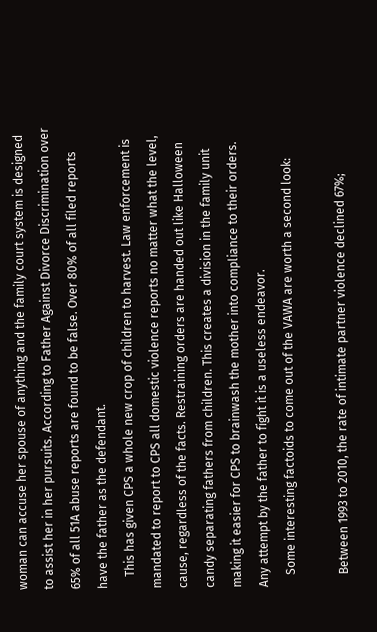woman can accuse her spouse of anything and the family court system is designed to assist her in her pursuits. According to Father Against Divorce Discrimination over 65% of all 51A abuse reports are found to be false. Over 80% of all filed reports have the father as the defendant.
    This has given CPS a whole new crop of children to harvest. Law enforcement is mandated to report to CPS all domestic violence reports no matter what the level, cause, regardless of the facts. Restraining orders are handed out like Halloween candy separating fathers from children. This creates a division in the family unit making it easier for CPS to brainwash the mother into compliance to their orders. Any attempt by the father to fight it is a useless endeavor.
    Some interesting factoids to come out of the VAWA are worth a second look:

    Between 1993 to 2010, the rate of intimate partner violence declined 67%;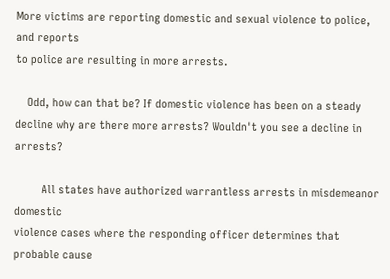More victims are reporting domestic and sexual violence to police, and reports
to police are resulting in more arrests.

    Odd, how can that be? If domestic violence has been on a steady decline why are there more arrests? Wouldn't you see a decline in arrests?

         All states have authorized warrantless arrests in misdemeanor domestic
violence cases where the responding officer determines that probable cause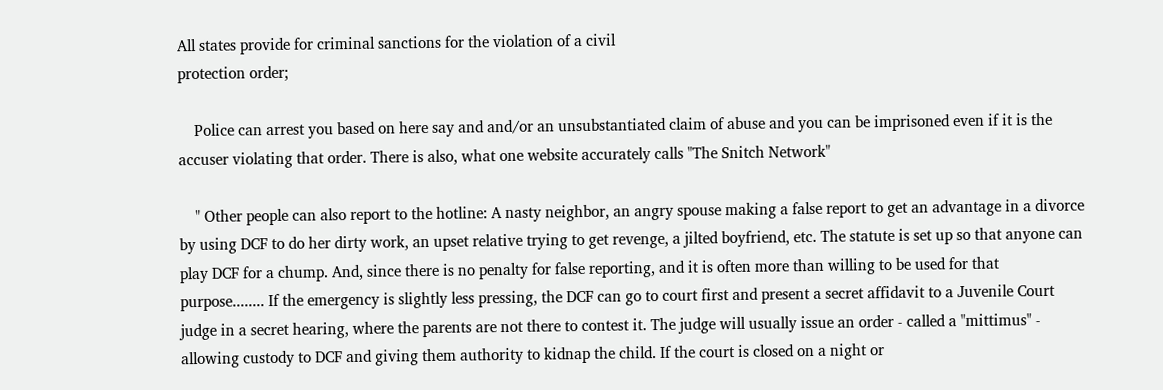All states provide for criminal sanctions for the violation of a civil
protection order;

    Police can arrest you based on here say and and/or an unsubstantiated claim of abuse and you can be imprisoned even if it is the accuser violating that order. There is also, what one website accurately calls "The Snitch Network"

    " Other people can also report to the hotline: A nasty neighbor, an angry spouse making a false report to get an advantage in a divorce by using DCF to do her dirty work, an upset relative trying to get revenge, a jilted boyfriend, etc. The statute is set up so that anyone can play DCF for a chump. And, since there is no penalty for false reporting, and it is often more than willing to be used for that purpose........ If the emergency is slightly less pressing, the DCF can go to court first and present a secret affidavit to a Juvenile Court judge in a secret hearing, where the parents are not there to contest it. The judge will usually issue an order - called a "mittimus" - allowing custody to DCF and giving them authority to kidnap the child. If the court is closed on a night or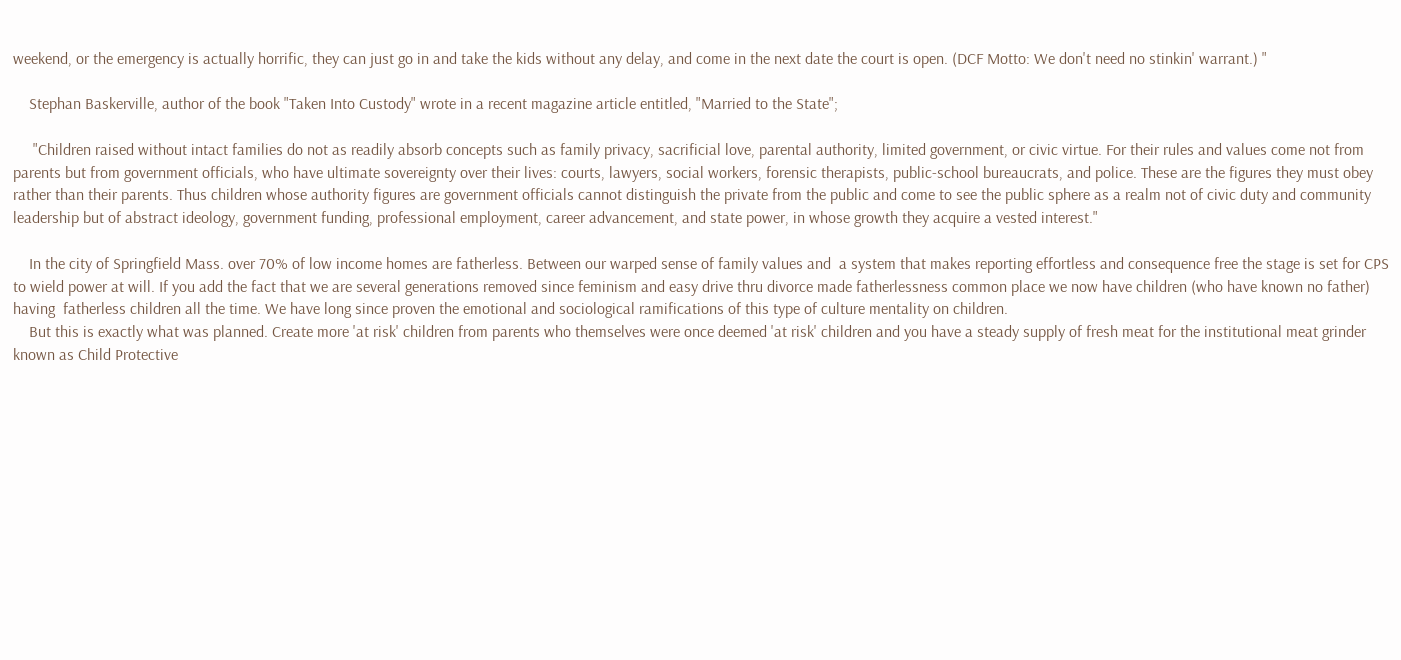weekend, or the emergency is actually horrific, they can just go in and take the kids without any delay, and come in the next date the court is open. (DCF Motto: We don't need no stinkin' warrant.) "

    Stephan Baskerville, author of the book "Taken Into Custody" wrote in a recent magazine article entitled, "Married to the State";

     "Children raised without intact families do not as readily absorb concepts such as family privacy, sacrificial love, parental authority, limited government, or civic virtue. For their rules and values come not from parents but from government officials, who have ultimate sovereignty over their lives: courts, lawyers, social workers, forensic therapists, public-school bureaucrats, and police. These are the figures they must obey rather than their parents. Thus children whose authority figures are government officials cannot distinguish the private from the public and come to see the public sphere as a realm not of civic duty and community leadership but of abstract ideology, government funding, professional employment, career advancement, and state power, in whose growth they acquire a vested interest."

    In the city of Springfield Mass. over 70% of low income homes are fatherless. Between our warped sense of family values and  a system that makes reporting effortless and consequence free the stage is set for CPS to wield power at will. If you add the fact that we are several generations removed since feminism and easy drive thru divorce made fatherlessness common place we now have children (who have known no father) having  fatherless children all the time. We have long since proven the emotional and sociological ramifications of this type of culture mentality on children.
    But this is exactly what was planned. Create more 'at risk' children from parents who themselves were once deemed 'at risk' children and you have a steady supply of fresh meat for the institutional meat grinder known as Child Protective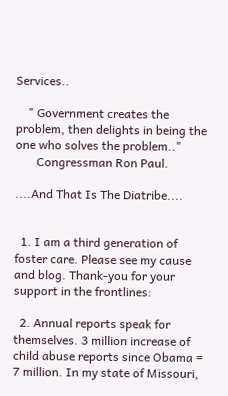Services..

    " Government creates the problem, then delights in being the one who solves the problem.."
       Congressman Ron Paul.

....And That Is The Diatribe....


  1. I am a third generation of foster care. Please see my cause and blog. Thank-you for your support in the frontlines:

  2. Annual reports speak for themselves. 3 million increase of child abuse reports since Obama = 7 million. In my state of Missouri,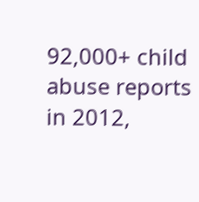92,000+ child abuse reports in 2012,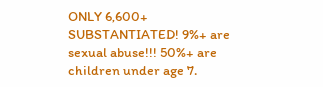ONLY 6,600+ SUBSTANTIATED! 9%+ are sexual abuse!!! 50%+ are children under age 7.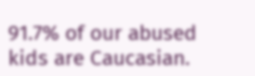91.7% of our abused kids are Caucasian.